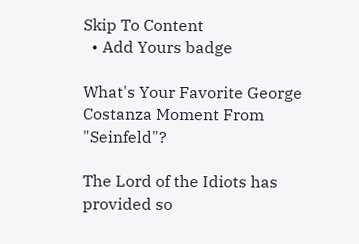Skip To Content
  • Add Yours badge

What's Your Favorite George Costanza Moment From "Seinfeld"?

The Lord of the Idiots has provided so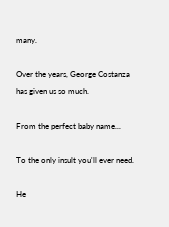many.

Over the years, George Costanza has given us so much.

From the perfect baby name...

To the only insult you'll ever need.

He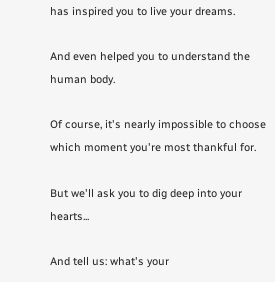has inspired you to live your dreams.

And even helped you to understand the human body.

Of course, it's nearly impossible to choose which moment you're most thankful for.

But we'll ask you to dig deep into your hearts...

And tell us: what's your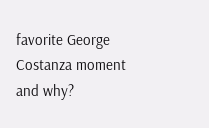favorite George Costanza moment and why?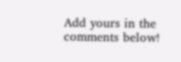Add yours in the comments below!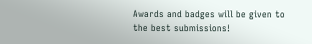Awards and badges will be given to the best submissions!